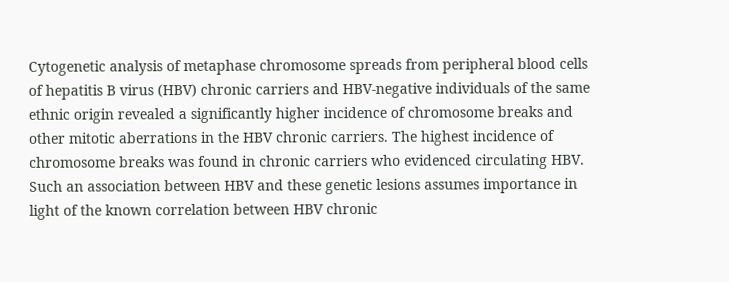Cytogenetic analysis of metaphase chromosome spreads from peripheral blood cells of hepatitis B virus (HBV) chronic carriers and HBV-negative individuals of the same ethnic origin revealed a significantly higher incidence of chromosome breaks and other mitotic aberrations in the HBV chronic carriers. The highest incidence of chromosome breaks was found in chronic carriers who evidenced circulating HBV. Such an association between HBV and these genetic lesions assumes importance in light of the known correlation between HBV chronic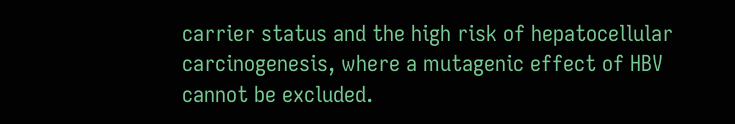carrier status and the high risk of hepatocellular carcinogenesis, where a mutagenic effect of HBV cannot be excluded.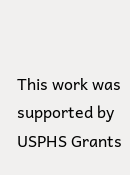This work was supported by USPHS Grants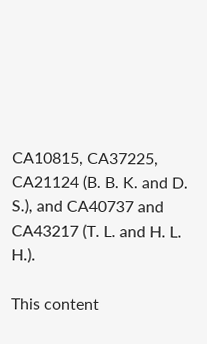CA10815, CA37225, CA21124 (B. B. K. and D. S.), and CA40737 and CA43217 (T. L. and H. L. H.).

This content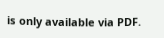is only available via PDF.